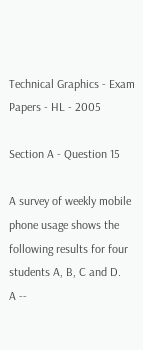Technical Graphics - Exam Papers - HL - 2005

Section A - Question 15

A survey of weekly mobile phone usage shows the following results for four students A, B, C and D.
A --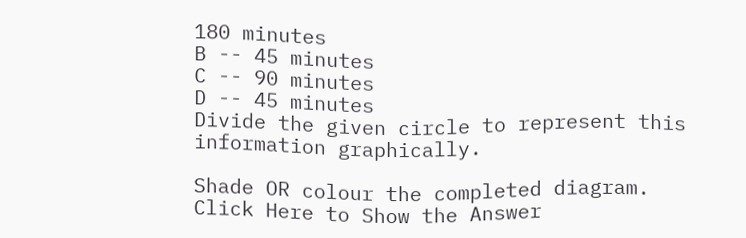180 minutes
B -- 45 minutes
C -- 90 minutes
D -- 45 minutes
Divide the given circle to represent this information graphically.

Shade OR colour the completed diagram.
Click Here to Show the Answer